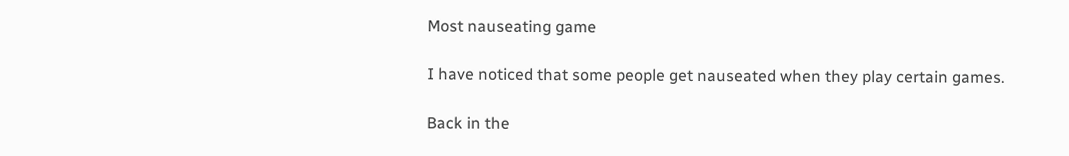Most nauseating game

I have noticed that some people get nauseated when they play certain games.

Back in the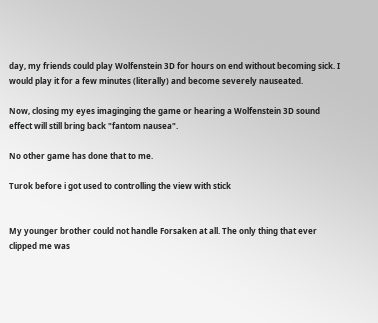day, my friends could play Wolfenstein 3D for hours on end without becoming sick. I would play it for a few minutes (literally) and become severely nauseated.

Now, closing my eyes imaginging the game or hearing a Wolfenstein 3D sound effect will still bring back "fantom nausea".

No other game has done that to me.

Turok before i got used to controlling the view with stick


My younger brother could not handle Forsaken at all. The only thing that ever clipped me was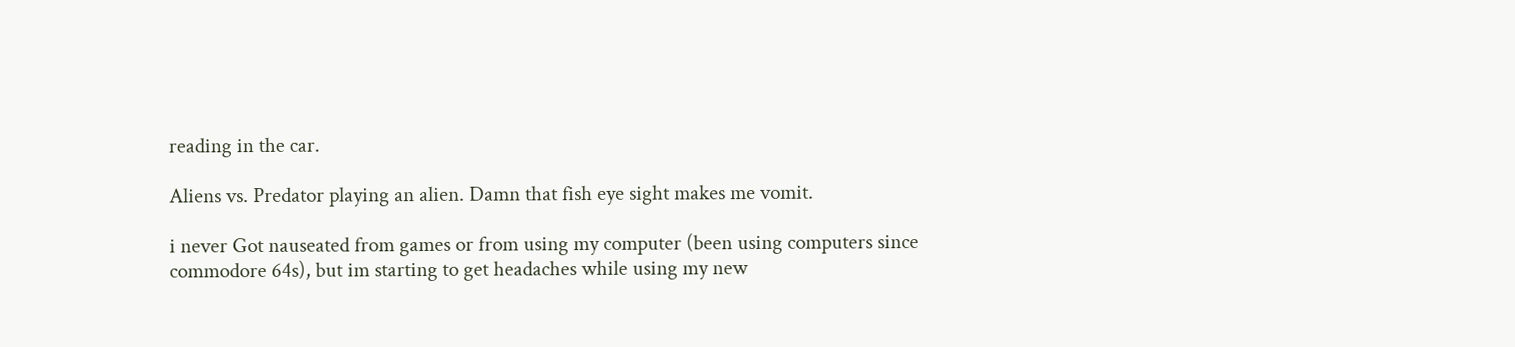reading in the car.

Aliens vs. Predator playing an alien. Damn that fish eye sight makes me vomit.

i never Got nauseated from games or from using my computer (been using computers since commodore 64s), but im starting to get headaches while using my new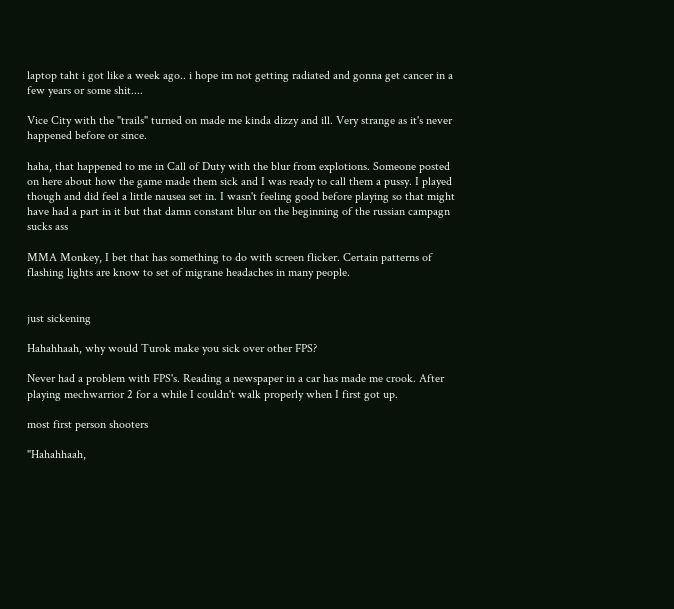laptop taht i got like a week ago.. i hope im not getting radiated and gonna get cancer in a few years or some shit....

Vice City with the "trails" turned on made me kinda dizzy and ill. Very strange as it's never happened before or since.

haha, that happened to me in Call of Duty with the blur from explotions. Someone posted on here about how the game made them sick and I was ready to call them a pussy. I played though and did feel a little nausea set in. I wasn't feeling good before playing so that might have had a part in it but that damn constant blur on the beginning of the russian campagn sucks ass

MMA Monkey, I bet that has something to do with screen flicker. Certain patterns of flashing lights are know to set of migrane headaches in many people.


just sickening

Hahahhaah, why would Turok make you sick over other FPS?

Never had a problem with FPS's. Reading a newspaper in a car has made me crook. After playing mechwarrior 2 for a while I couldn't walk properly when I first got up.

most first person shooters

"Hahahhaah,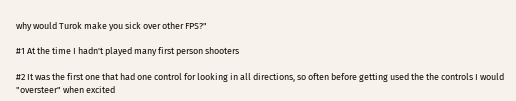why would Turok make you sick over other FPS?"

#1 At the time I hadn't played many first person shooters

#2 It was the first one that had one control for looking in all directions, so often before getting used the the controls I would "oversteer" when excited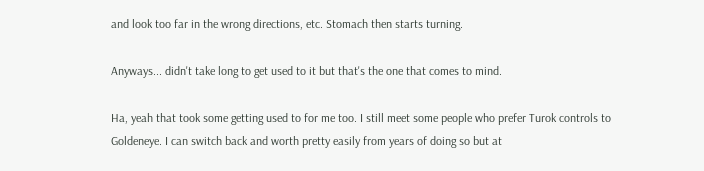and look too far in the wrong directions, etc. Stomach then starts turning.

Anyways... didn't take long to get used to it but that's the one that comes to mind.

Ha, yeah that took some getting used to for me too. I still meet some people who prefer Turok controls to Goldeneye. I can switch back and worth pretty easily from years of doing so but at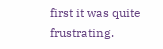first it was quite frustrating.